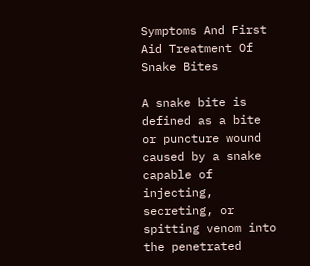Symptoms And First Aid Treatment Of Snake Bites

A snake bite is defined as a bite or puncture wound caused by a snake capable of injecting, secreting, or spitting venom into the penetrated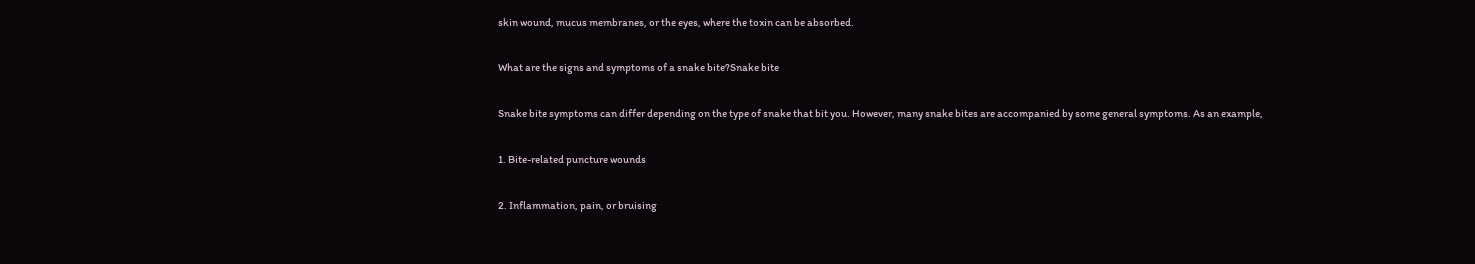skin wound, mucus membranes, or the eyes, where the toxin can be absorbed.

What are the signs and symptoms of a snake bite?Snake bite

Snake bite symptoms can differ depending on the type of snake that bit you. However, many snake bites are accompanied by some general symptoms. As an example,

1. Bite-related puncture wounds

2. Inflammation, pain, or bruising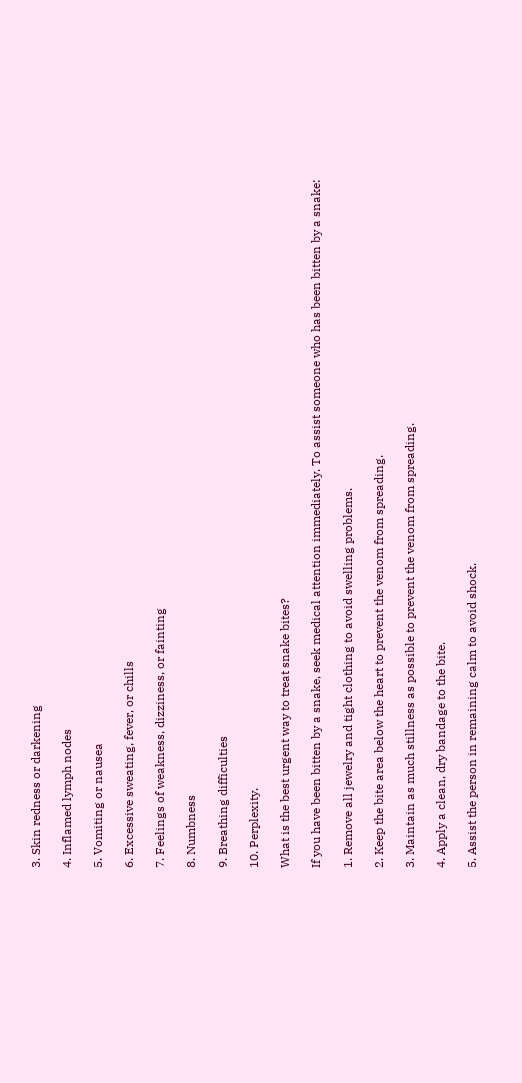3. Skin redness or darkening

4. Inflamed lymph nodes

5. Vomiting or nausea

6. Excessive sweating, fever, or chills

7. Feelings of weakness, dizziness, or fainting

8. Numbness

9. Breathing difficulties

10. Perplexity.

What is the best urgent way to treat snake bites?

If you have been bitten by a snake, seek medical attention immediately. To assist someone who has been bitten by a snake:

1. Remove all jewelry and tight clothing to avoid swelling problems.

2. Keep the bite area below the heart to prevent the venom from spreading.

3. Maintain as much stillness as possible to prevent the venom from spreading.

4. Apply a clean, dry bandage to the bite.

5. Assist the person in remaining calm to avoid shock.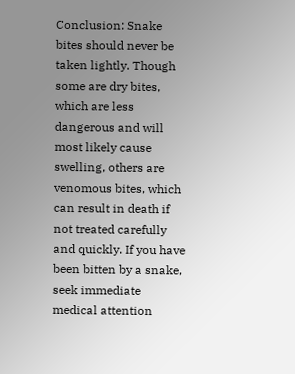Conclusion: Snake bites should never be taken lightly. Though some are dry bites, which are less dangerous and will most likely cause swelling, others are venomous bites, which can result in death if not treated carefully and quickly. If you have been bitten by a snake, seek immediate medical attention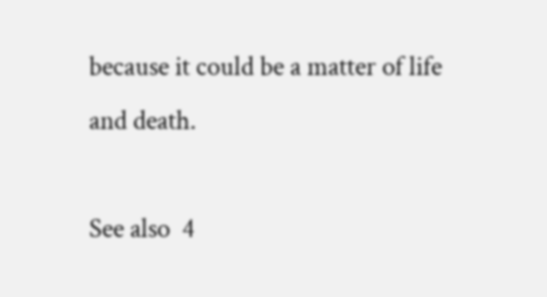because it could be a matter of life and death.

See also  4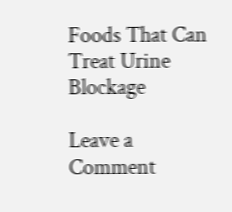Foods That Can Treat Urine Blockage

Leave a Comment